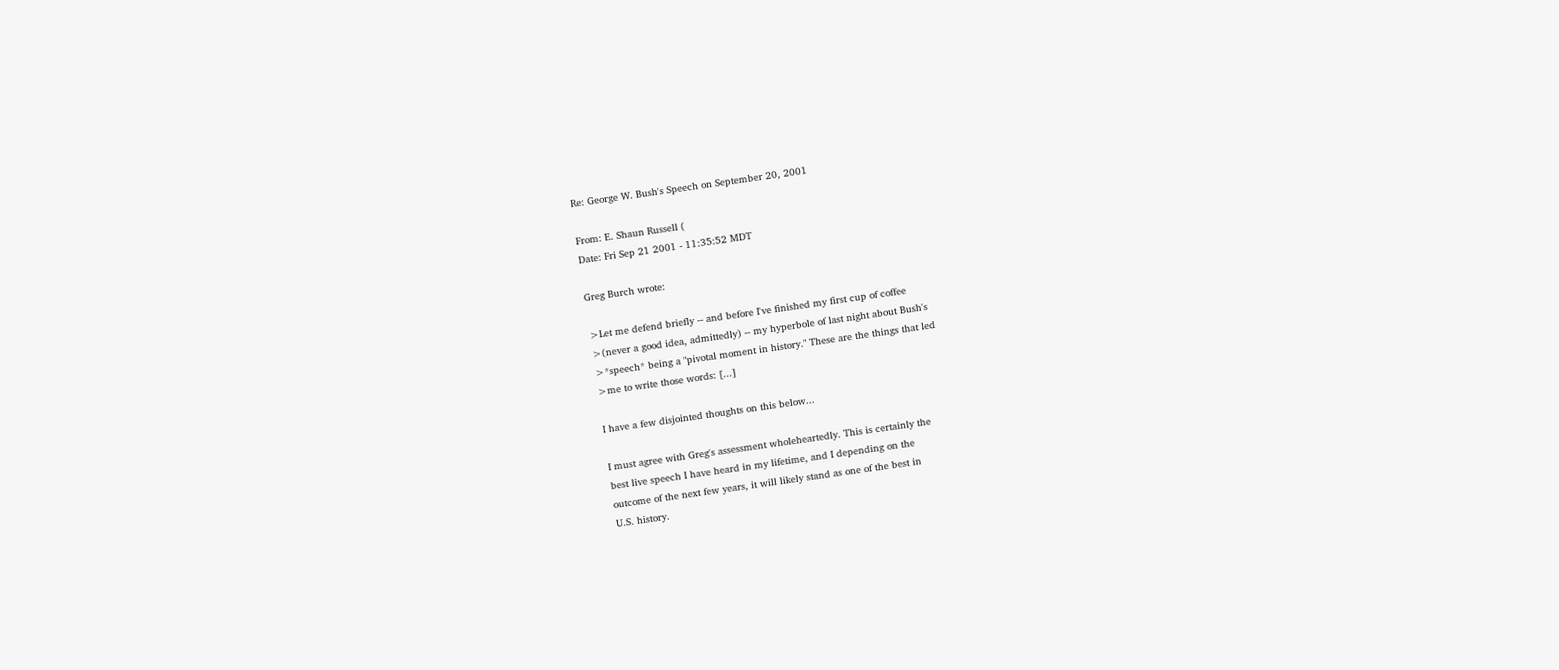Re: George W. Bush's Speech on September 20, 2001

From: E. Shaun Russell (
Date: Fri Sep 21 2001 - 11:35:52 MDT

Greg Burch wrote:

>Let me defend briefly -- and before I've finished my first cup of coffee
>(never a good idea, admittedly) -- my hyperbole of last night about Bush's
>*speech* being a "pivotal moment in history." These are the things that led
>me to write those words: [...]

I have a few disjointed thoughts on this below...

I must agree with Greg's assessment wholeheartedly. This is certainly the
best live speech I have heard in my lifetime, and I depending on the
outcome of the next few years, it will likely stand as one of the best in
U.S. history.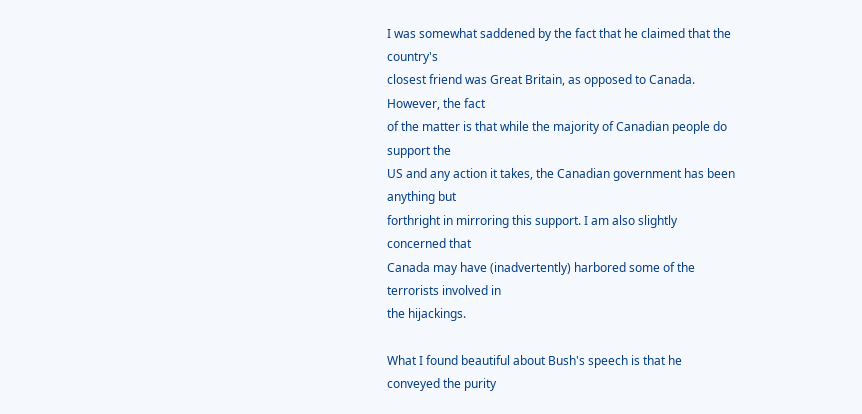I was somewhat saddened by the fact that he claimed that the country's
closest friend was Great Britain, as opposed to Canada. However, the fact
of the matter is that while the majority of Canadian people do support the
US and any action it takes, the Canadian government has been anything but
forthright in mirroring this support. I am also slightly concerned that
Canada may have (inadvertently) harbored some of the terrorists involved in
the hijackings.

What I found beautiful about Bush's speech is that he conveyed the purity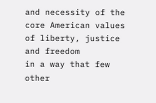and necessity of the core American values of liberty, justice and freedom
in a way that few other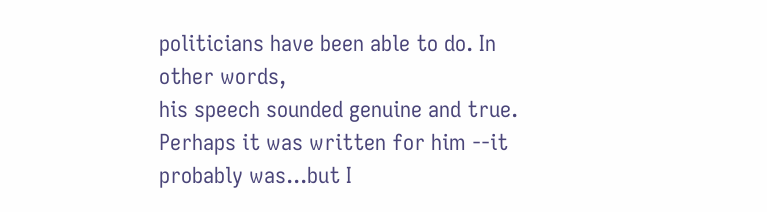politicians have been able to do. In other words,
his speech sounded genuine and true. Perhaps it was written for him --it
probably was...but I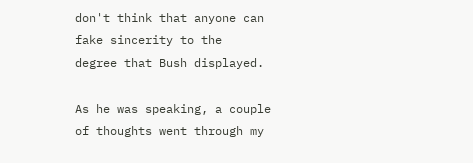don't think that anyone can fake sincerity to the
degree that Bush displayed.

As he was speaking, a couple of thoughts went through my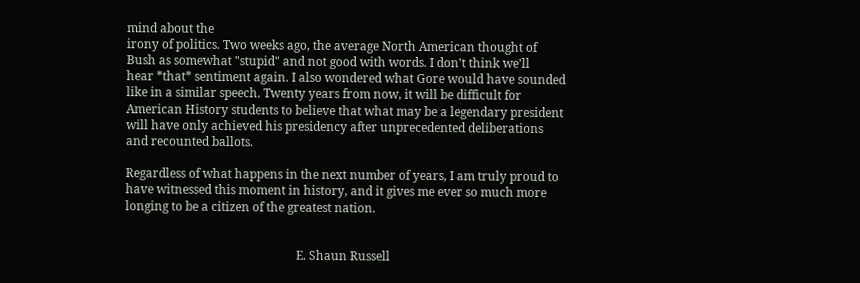mind about the
irony of politics. Two weeks ago, the average North American thought of
Bush as somewhat "stupid" and not good with words. I don't think we'll
hear *that* sentiment again. I also wondered what Gore would have sounded
like in a similar speech. Twenty years from now, it will be difficult for
American History students to believe that what may be a legendary president
will have only achieved his presidency after unprecedented deliberations
and recounted ballots.

Regardless of what happens in the next number of years, I am truly proud to
have witnessed this moment in history, and it gives me ever so much more
longing to be a citizen of the greatest nation.


                                                         E. Shaun Russell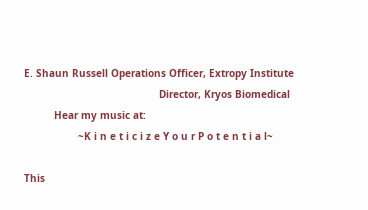E. Shaun Russell Operations Officer, Extropy Institute
                                             Director, Kryos Biomedical
          Hear my music at:
                  ~K i n e t i c i z e Y o u r P o t e n t i a l~

This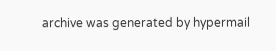archive was generated by hypermail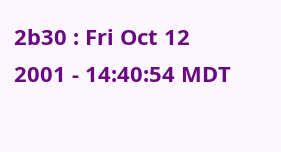2b30 : Fri Oct 12 2001 - 14:40:54 MDT